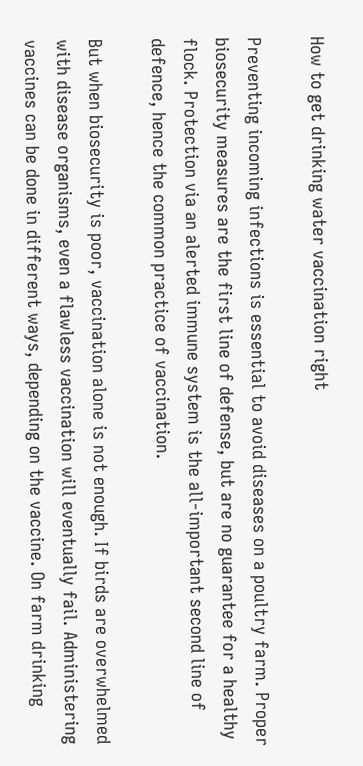How to get drinking water vaccination right

Preventing incoming infections is essential to avoid diseases on a poultry farm. Proper biosecurity measures are the first line of defense, but are no guarantee for a healthy flock. Protection via an alerted immune system is the all-important second line of defence, hence the common practice of vaccination.

But when biosecurity is poor, vaccination alone is not enough. If birds are overwhelmed with disease organisms, even a flawless vaccination will eventually fail. Administering vaccines can be done in different ways, depending on the vaccine. On farm drinking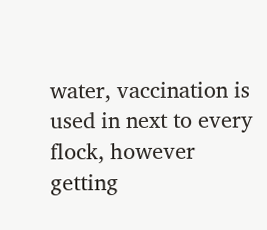water, vaccination is used in next to every flock, however getting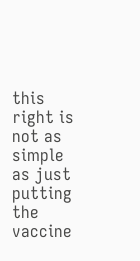this right is not as simple as just putting the vaccine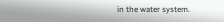in the water system.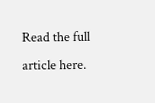Read the full article here.